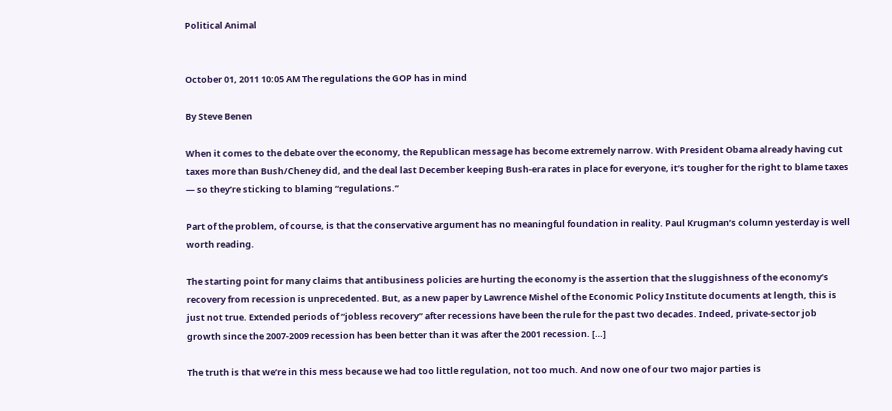Political Animal


October 01, 2011 10:05 AM The regulations the GOP has in mind

By Steve Benen

When it comes to the debate over the economy, the Republican message has become extremely narrow. With President Obama already having cut taxes more than Bush/Cheney did, and the deal last December keeping Bush-era rates in place for everyone, it’s tougher for the right to blame taxes — so they’re sticking to blaming “regulations.”

Part of the problem, of course, is that the conservative argument has no meaningful foundation in reality. Paul Krugman’s column yesterday is well worth reading.

The starting point for many claims that antibusiness policies are hurting the economy is the assertion that the sluggishness of the economy’s recovery from recession is unprecedented. But, as a new paper by Lawrence Mishel of the Economic Policy Institute documents at length, this is just not true. Extended periods of “jobless recovery” after recessions have been the rule for the past two decades. Indeed, private-sector job growth since the 2007-2009 recession has been better than it was after the 2001 recession. […]

The truth is that we’re in this mess because we had too little regulation, not too much. And now one of our two major parties is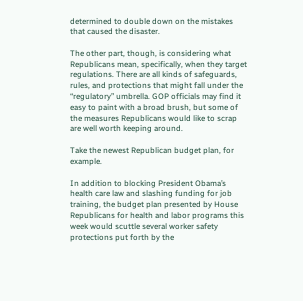determined to double down on the mistakes that caused the disaster.

The other part, though, is considering what Republicans mean, specifically, when they target regulations. There are all kinds of safeguards, rules, and protections that might fall under the “regulatory” umbrella. GOP officials may find it easy to paint with a broad brush, but some of the measures Republicans would like to scrap are well worth keeping around.

Take the newest Republican budget plan, for example.

In addition to blocking President Obama’s health care law and slashing funding for job training, the budget plan presented by House Republicans for health and labor programs this week would scuttle several worker safety protections put forth by the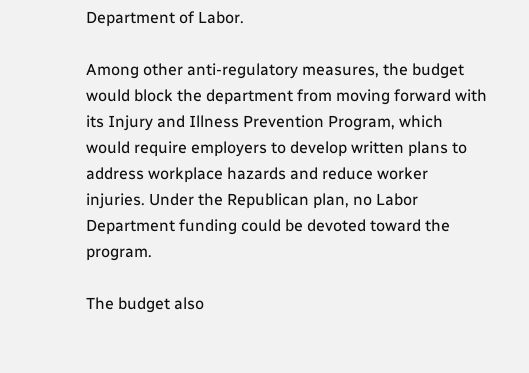Department of Labor.

Among other anti-regulatory measures, the budget would block the department from moving forward with its Injury and Illness Prevention Program, which would require employers to develop written plans to address workplace hazards and reduce worker injuries. Under the Republican plan, no Labor Department funding could be devoted toward the program.

The budget also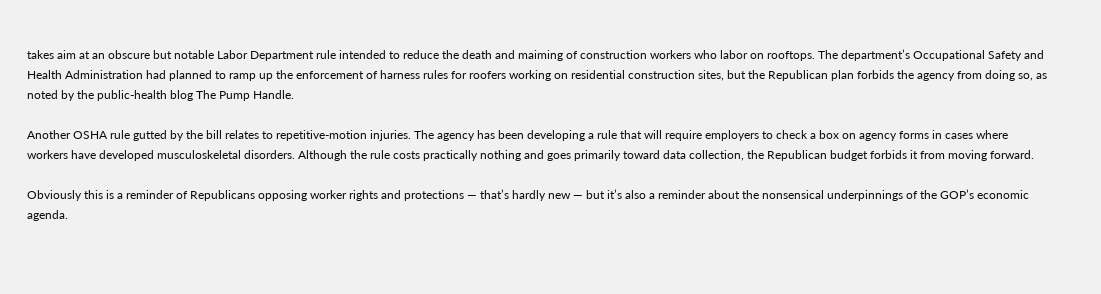takes aim at an obscure but notable Labor Department rule intended to reduce the death and maiming of construction workers who labor on rooftops. The department’s Occupational Safety and Health Administration had planned to ramp up the enforcement of harness rules for roofers working on residential construction sites, but the Republican plan forbids the agency from doing so, as noted by the public-health blog The Pump Handle.

Another OSHA rule gutted by the bill relates to repetitive-motion injuries. The agency has been developing a rule that will require employers to check a box on agency forms in cases where workers have developed musculoskeletal disorders. Although the rule costs practically nothing and goes primarily toward data collection, the Republican budget forbids it from moving forward.

Obviously this is a reminder of Republicans opposing worker rights and protections — that’s hardly new — but it’s also a reminder about the nonsensical underpinnings of the GOP’s economic agenda.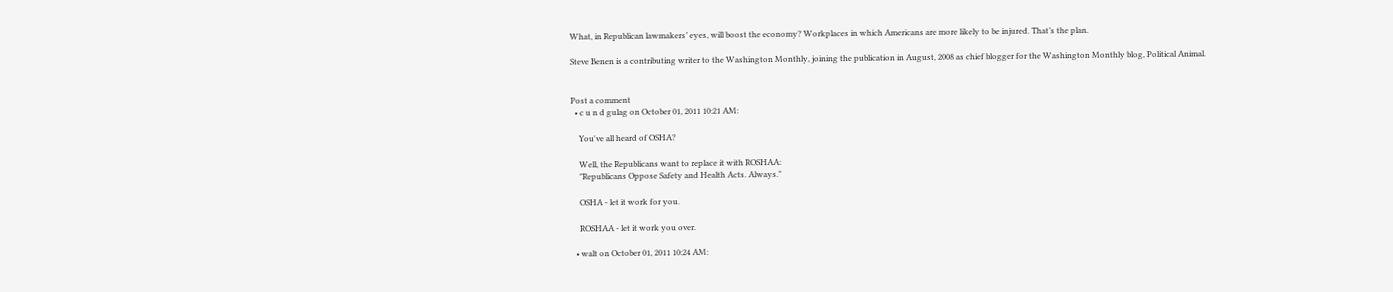What, in Republican lawmakers’ eyes, will boost the economy? Workplaces in which Americans are more likely to be injured. That’s the plan.

Steve Benen is a contributing writer to the Washington Monthly, joining the publication in August, 2008 as chief blogger for the Washington Monthly blog, Political Animal.


Post a comment
  • c u n d gulag on October 01, 2011 10:21 AM:

    You've all heard of OSHA?

    Well, the Republicans want to replace it with ROSHAA:
    "Republicans Oppose Safety and Health Acts. Always."

    OSHA - let it work for you.

    ROSHAA - let it work you over.

  • walt on October 01, 2011 10:24 AM: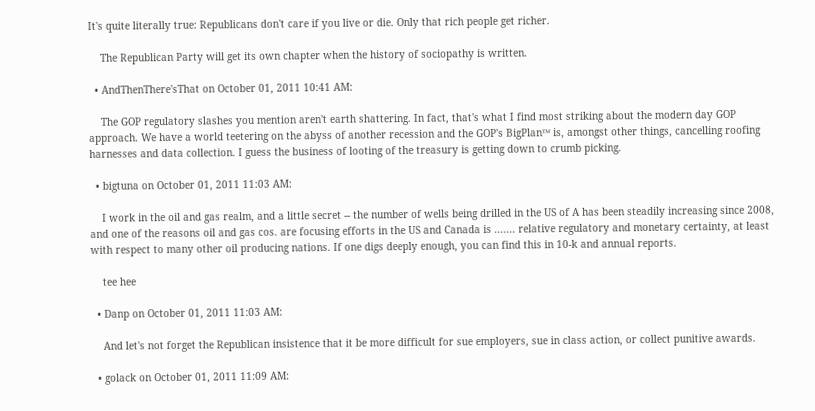It's quite literally true: Republicans don't care if you live or die. Only that rich people get richer.

    The Republican Party will get its own chapter when the history of sociopathy is written.

  • AndThenThere'sThat on October 01, 2011 10:41 AM:

    The GOP regulatory slashes you mention aren't earth shattering. In fact, that's what I find most striking about the modern day GOP approach. We have a world teetering on the abyss of another recession and the GOP's BigPlan™ is, amongst other things, cancelling roofing harnesses and data collection. I guess the business of looting of the treasury is getting down to crumb picking.

  • bigtuna on October 01, 2011 11:03 AM:

    I work in the oil and gas realm, and a little secret -- the number of wells being drilled in the US of A has been steadily increasing since 2008, and one of the reasons oil and gas cos. are focusing efforts in the US and Canada is ....... relative regulatory and monetary certainty, at least with respect to many other oil producing nations. If one digs deeply enough, you can find this in 10-k and annual reports.

    tee hee

  • Danp on October 01, 2011 11:03 AM:

    And let's not forget the Republican insistence that it be more difficult for sue employers, sue in class action, or collect punitive awards.

  • golack on October 01, 2011 11:09 AM: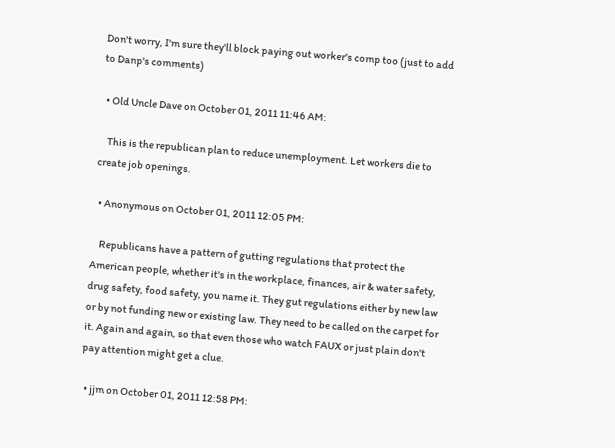Don't worry, I'm sure they'll block paying out worker's comp too (just to add to Danp's comments)

  • Old Uncle Dave on October 01, 2011 11:46 AM:

    This is the republican plan to reduce unemployment. Let workers die to create job openings.

  • Anonymous on October 01, 2011 12:05 PM:

    Republicans have a pattern of gutting regulations that protect the American people, whether it's in the workplace, finances, air & water safety, drug safety, food safety, you name it. They gut regulations either by new law or by not funding new or existing law. They need to be called on the carpet for it. Again and again, so that even those who watch FAUX or just plain don't pay attention might get a clue.

  • jjm on October 01, 2011 12:58 PM: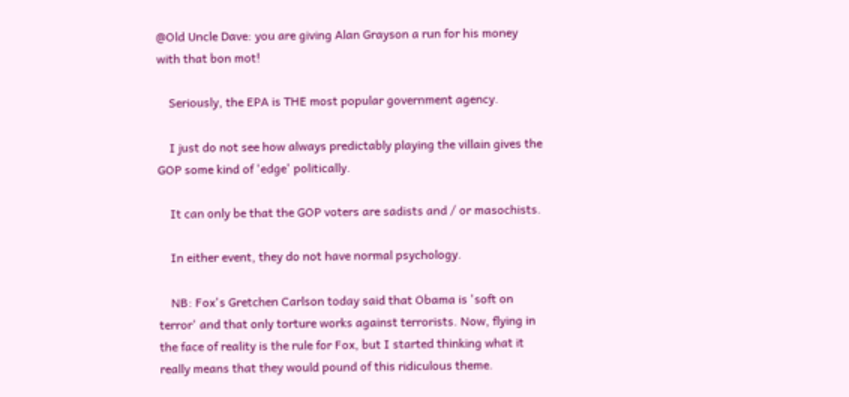@Old Uncle Dave: you are giving Alan Grayson a run for his money with that bon mot!

    Seriously, the EPA is THE most popular government agency.

    I just do not see how always predictably playing the villain gives the GOP some kind of 'edge' politically.

    It can only be that the GOP voters are sadists and / or masochists.

    In either event, they do not have normal psychology.

    NB: Fox's Gretchen Carlson today said that Obama is 'soft on terror' and that only torture works against terrorists. Now, flying in the face of reality is the rule for Fox, but I started thinking what it really means that they would pound of this ridiculous theme.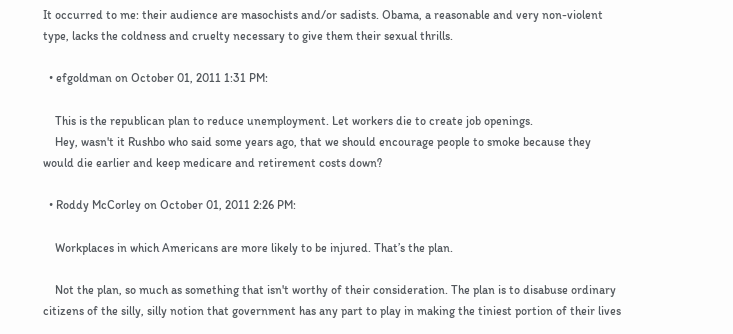It occurred to me: their audience are masochists and/or sadists. Obama, a reasonable and very non-violent type, lacks the coldness and cruelty necessary to give them their sexual thrills.

  • efgoldman on October 01, 2011 1:31 PM:

    This is the republican plan to reduce unemployment. Let workers die to create job openings.
    Hey, wasn't it Rushbo who said some years ago, that we should encourage people to smoke because they would die earlier and keep medicare and retirement costs down?

  • Roddy McCorley on October 01, 2011 2:26 PM:

    Workplaces in which Americans are more likely to be injured. That’s the plan.

    Not the plan, so much as something that isn't worthy of their consideration. The plan is to disabuse ordinary citizens of the silly, silly notion that government has any part to play in making the tiniest portion of their lives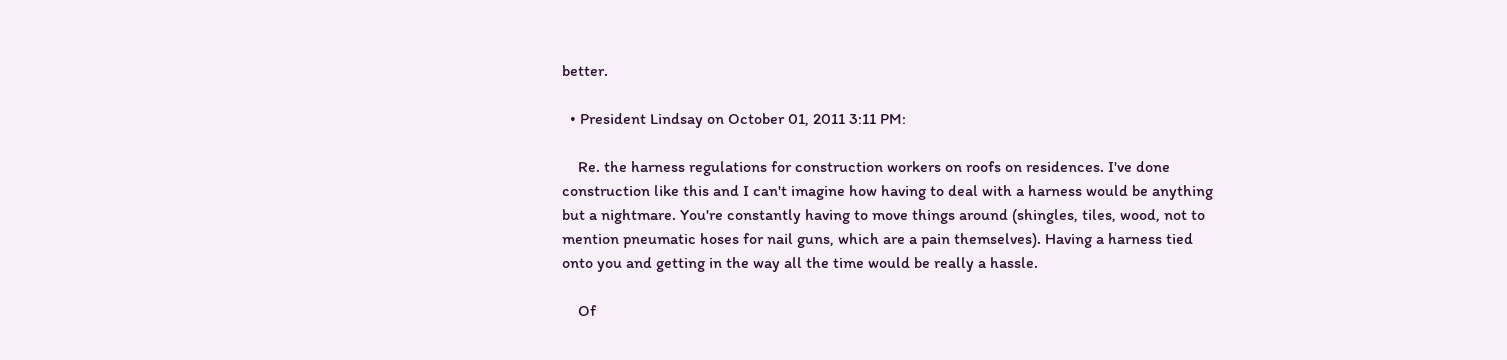better.

  • President Lindsay on October 01, 2011 3:11 PM:

    Re. the harness regulations for construction workers on roofs on residences. I've done construction like this and I can't imagine how having to deal with a harness would be anything but a nightmare. You're constantly having to move things around (shingles, tiles, wood, not to mention pneumatic hoses for nail guns, which are a pain themselves). Having a harness tied onto you and getting in the way all the time would be really a hassle.

    Of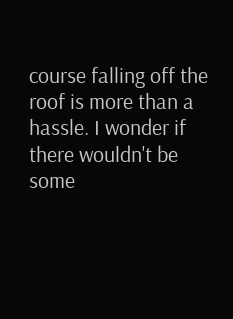course falling off the roof is more than a hassle. I wonder if there wouldn't be some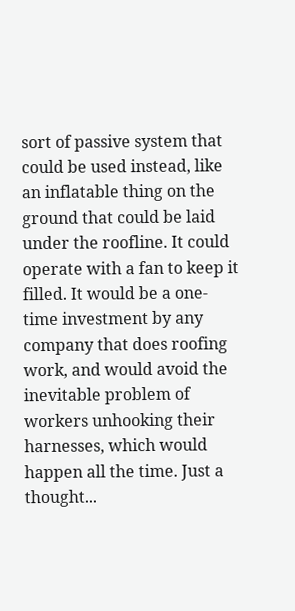sort of passive system that could be used instead, like an inflatable thing on the ground that could be laid under the roofline. It could operate with a fan to keep it filled. It would be a one-time investment by any company that does roofing work, and would avoid the inevitable problem of workers unhooking their harnesses, which would happen all the time. Just a thought...